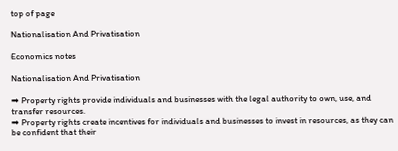top of page

Nationalisation And Privatisation

Economics notes

Nationalisation And Privatisation

➡ Property rights provide individuals and businesses with the legal authority to own, use, and transfer resources.
➡ Property rights create incentives for individuals and businesses to invest in resources, as they can be confident that their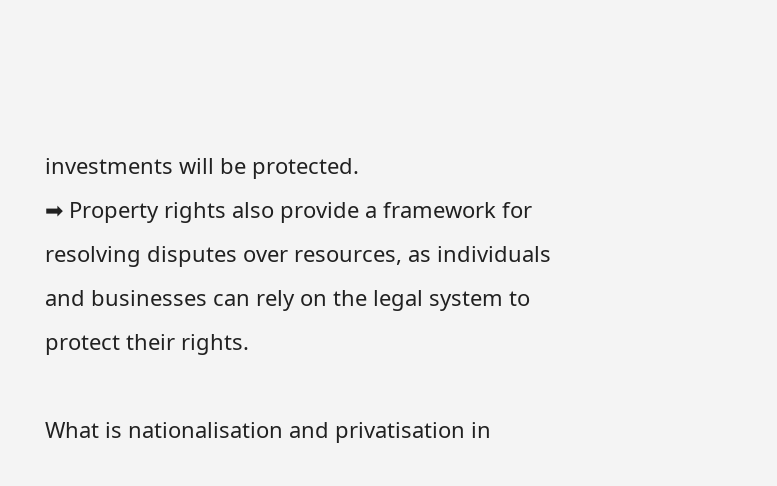investments will be protected.
➡ Property rights also provide a framework for resolving disputes over resources, as individuals and businesses can rely on the legal system to protect their rights.

What is nationalisation and privatisation in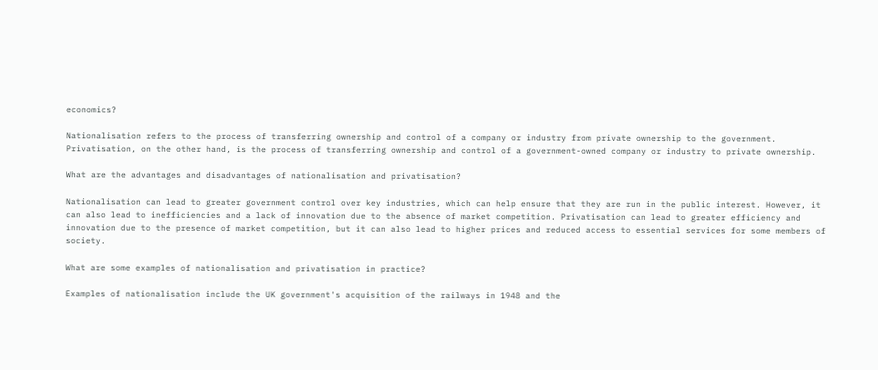economics?

Nationalisation refers to the process of transferring ownership and control of a company or industry from private ownership to the government. Privatisation, on the other hand, is the process of transferring ownership and control of a government-owned company or industry to private ownership.

What are the advantages and disadvantages of nationalisation and privatisation?

Nationalisation can lead to greater government control over key industries, which can help ensure that they are run in the public interest. However, it can also lead to inefficiencies and a lack of innovation due to the absence of market competition. Privatisation can lead to greater efficiency and innovation due to the presence of market competition, but it can also lead to higher prices and reduced access to essential services for some members of society.

What are some examples of nationalisation and privatisation in practice?

Examples of nationalisation include the UK government's acquisition of the railways in 1948 and the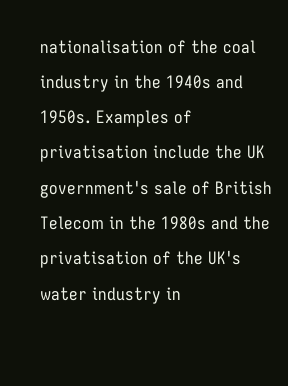nationalisation of the coal industry in the 1940s and 1950s. Examples of privatisation include the UK government's sale of British Telecom in the 1980s and the privatisation of the UK's water industry in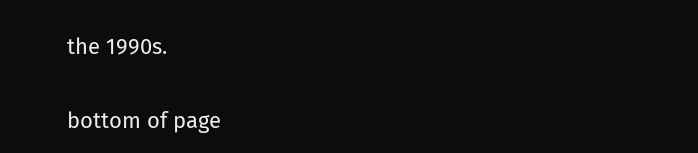the 1990s.

bottom of page